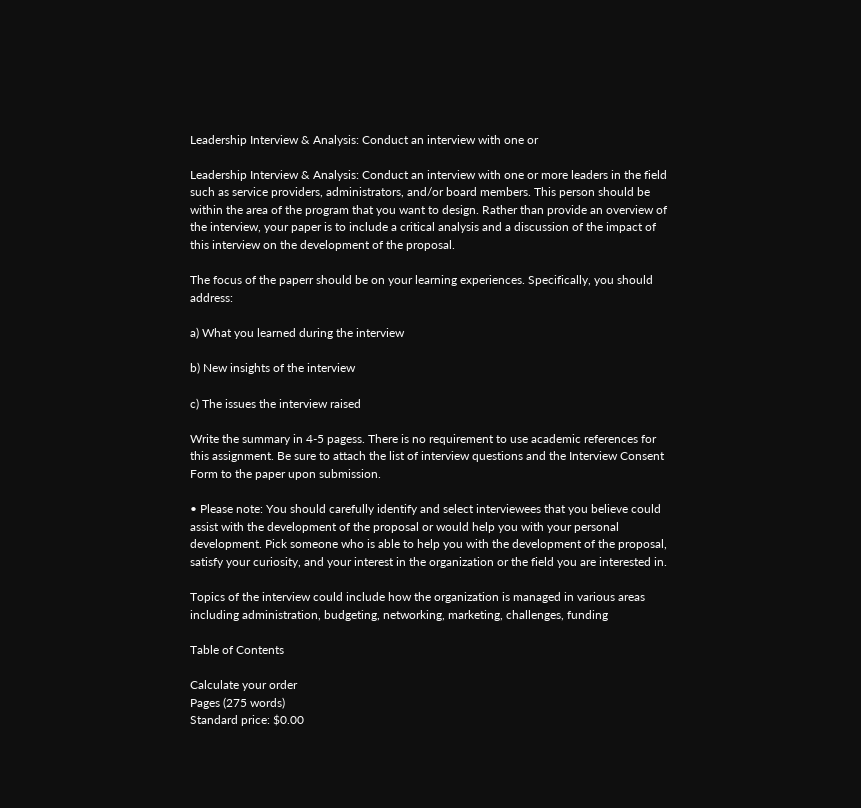Leadership Interview & Analysis: Conduct an interview with one or

Leadership Interview & Analysis: Conduct an interview with one or more leaders in the field such as service providers, administrators, and/or board members. This person should be within the area of the program that you want to design. Rather than provide an overview of the interview, your paper is to include a critical analysis and a discussion of the impact of this interview on the development of the proposal.

The focus of the paperr should be on your learning experiences. Specifically, you should address:

a) What you learned during the interview

b) New insights of the interview

c) The issues the interview raised

Write the summary in 4-5 pagess. There is no requirement to use academic references for this assignment. Be sure to attach the list of interview questions and the Interview Consent Form to the paper upon submission.

• Please note: You should carefully identify and select interviewees that you believe could assist with the development of the proposal or would help you with your personal development. Pick someone who is able to help you with the development of the proposal, satisfy your curiosity, and your interest in the organization or the field you are interested in.

Topics of the interview could include how the organization is managed in various areas including administration, budgeting, networking, marketing, challenges, funding

Table of Contents

Calculate your order
Pages (275 words)
Standard price: $0.00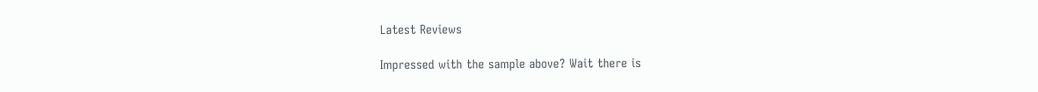Latest Reviews

Impressed with the sample above? Wait there is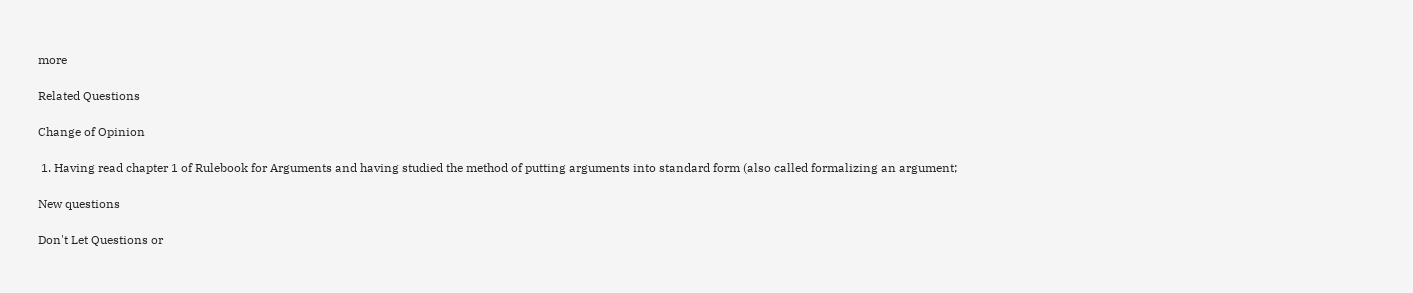more

Related Questions

Change of Opinion

 1. Having read chapter 1 of Rulebook for Arguments and having studied the method of putting arguments into standard form (also called formalizing an argument;

New questions

Don't Let Questions or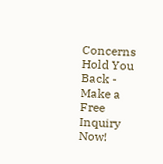Concerns Hold You Back - Make a Free Inquiry Now!